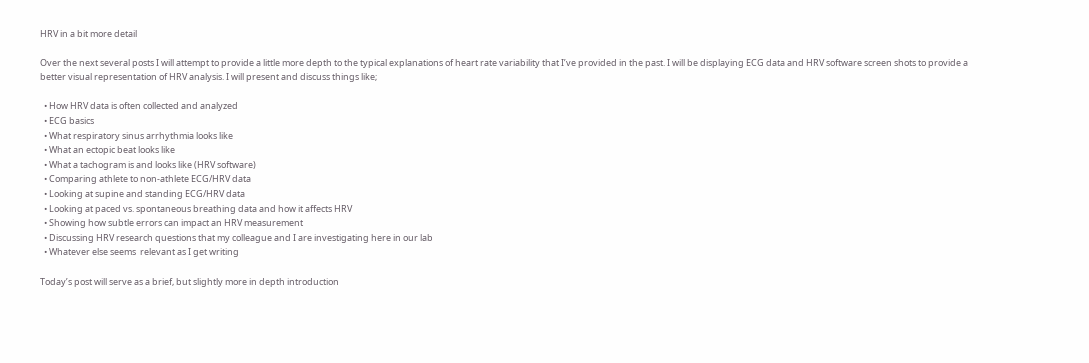HRV in a bit more detail

Over the next several posts I will attempt to provide a little more depth to the typical explanations of heart rate variability that I’ve provided in the past. I will be displaying ECG data and HRV software screen shots to provide a better visual representation of HRV analysis. I will present and discuss things like;

  • How HRV data is often collected and analyzed
  • ECG basics
  • What respiratory sinus arrhythmia looks like
  • What an ectopic beat looks like
  • What a tachogram is and looks like (HRV software)
  • Comparing athlete to non-athlete ECG/HRV data
  • Looking at supine and standing ECG/HRV data
  • Looking at paced vs. spontaneous breathing data and how it affects HRV
  • Showing how subtle errors can impact an HRV measurement
  • Discussing HRV research questions that my colleague and I are investigating here in our lab
  • Whatever else seems  relevant as I get writing

Today’s post will serve as a brief, but slightly more in depth introduction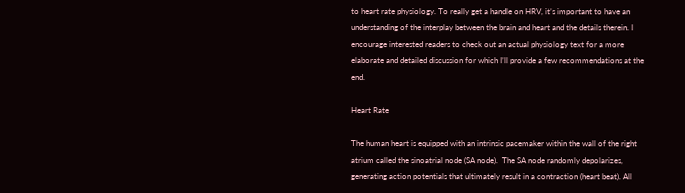to heart rate physiology. To really get a handle on HRV, it’s important to have an understanding of the interplay between the brain and heart and the details therein. I encourage interested readers to check out an actual physiology text for a more elaborate and detailed discussion for which I’ll provide a few recommendations at the end.

Heart Rate

The human heart is equipped with an intrinsic pacemaker within the wall of the right atrium called the sinoatrial node (SA node).  The SA node randomly depolarizes, generating action potentials that ultimately result in a contraction (heart beat). All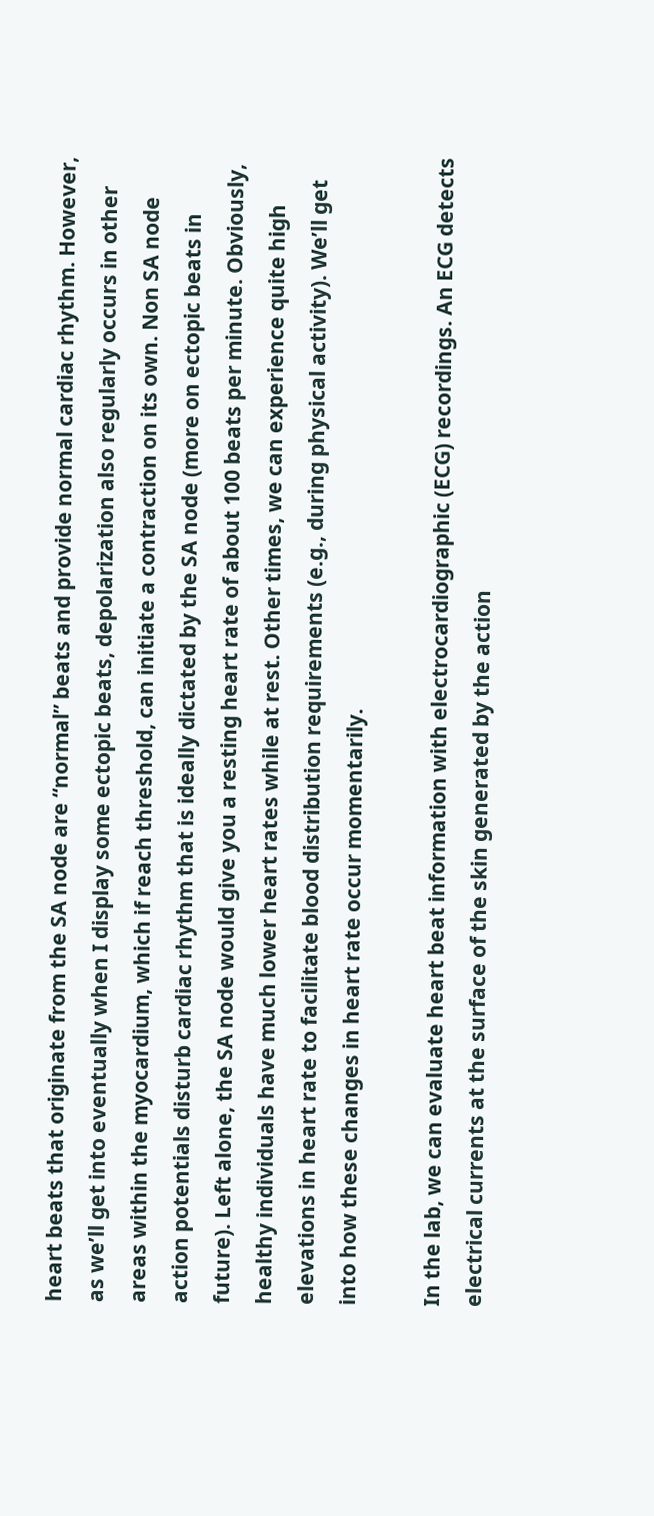heart beats that originate from the SA node are “normal” beats and provide normal cardiac rhythm. However, as we’ll get into eventually when I display some ectopic beats, depolarization also regularly occurs in other areas within the myocardium, which if reach threshold, can initiate a contraction on its own. Non SA node action potentials disturb cardiac rhythm that is ideally dictated by the SA node (more on ectopic beats in future). Left alone, the SA node would give you a resting heart rate of about 100 beats per minute. Obviously, healthy individuals have much lower heart rates while at rest. Other times, we can experience quite high elevations in heart rate to facilitate blood distribution requirements (e.g., during physical activity). We’ll get into how these changes in heart rate occur momentarily.

In the lab, we can evaluate heart beat information with electrocardiographic (ECG) recordings. An ECG detects electrical currents at the surface of the skin generated by the action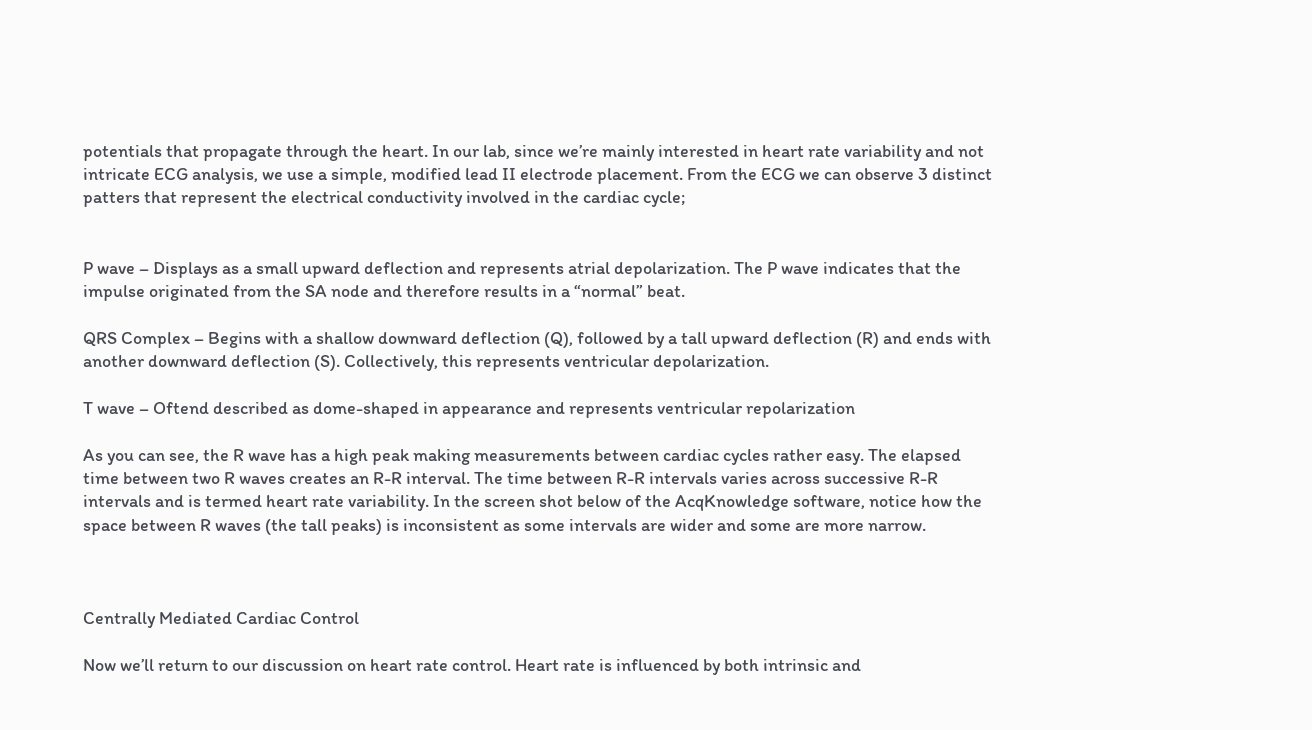potentials that propagate through the heart. In our lab, since we’re mainly interested in heart rate variability and not intricate ECG analysis, we use a simple, modified lead II electrode placement. From the ECG we can observe 3 distinct patters that represent the electrical conductivity involved in the cardiac cycle;


P wave – Displays as a small upward deflection and represents atrial depolarization. The P wave indicates that the impulse originated from the SA node and therefore results in a “normal” beat.

QRS Complex – Begins with a shallow downward deflection (Q), followed by a tall upward deflection (R) and ends with another downward deflection (S). Collectively, this represents ventricular depolarization.

T wave – Oftend described as dome-shaped in appearance and represents ventricular repolarization

As you can see, the R wave has a high peak making measurements between cardiac cycles rather easy. The elapsed time between two R waves creates an R-R interval. The time between R-R intervals varies across successive R-R intervals and is termed heart rate variability. In the screen shot below of the AcqKnowledge software, notice how the space between R waves (the tall peaks) is inconsistent as some intervals are wider and some are more narrow.



Centrally Mediated Cardiac Control

Now we’ll return to our discussion on heart rate control. Heart rate is influenced by both intrinsic and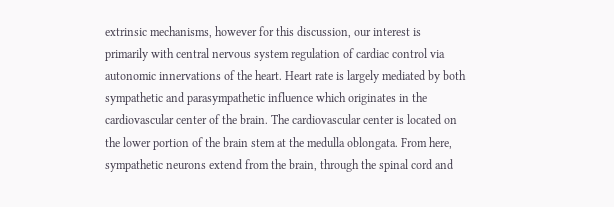extrinsic mechanisms, however for this discussion, our interest is primarily with central nervous system regulation of cardiac control via autonomic innervations of the heart. Heart rate is largely mediated by both sympathetic and parasympathetic influence which originates in the cardiovascular center of the brain. The cardiovascular center is located on the lower portion of the brain stem at the medulla oblongata. From here, sympathetic neurons extend from the brain, through the spinal cord and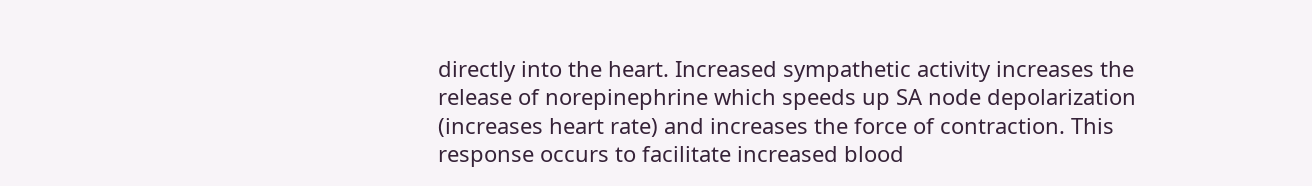directly into the heart. Increased sympathetic activity increases the release of norepinephrine which speeds up SA node depolarization (increases heart rate) and increases the force of contraction. This response occurs to facilitate increased blood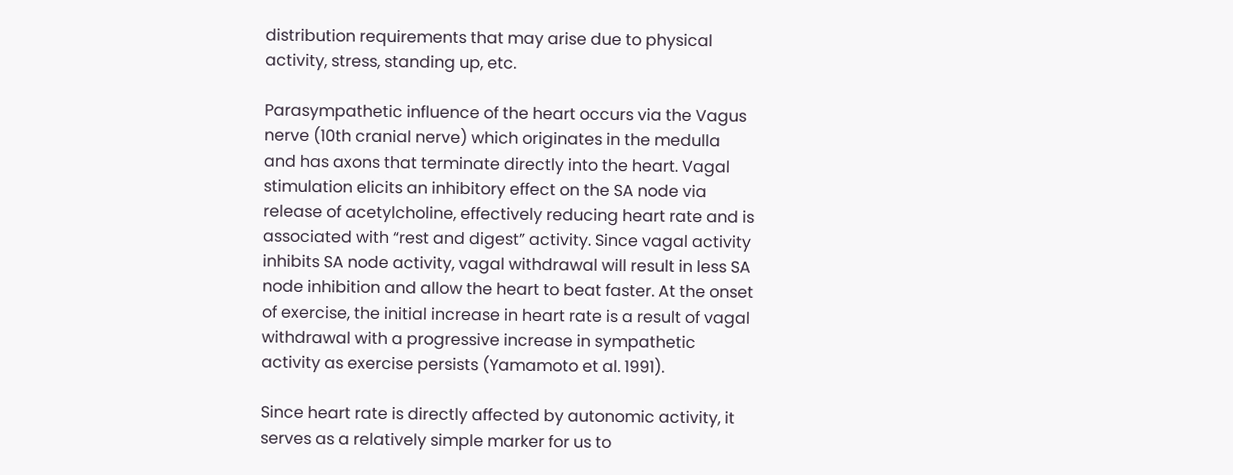distribution requirements that may arise due to physical activity, stress, standing up, etc.

Parasympathetic influence of the heart occurs via the Vagus nerve (10th cranial nerve) which originates in the medulla and has axons that terminate directly into the heart. Vagal stimulation elicits an inhibitory effect on the SA node via release of acetylcholine, effectively reducing heart rate and is associated with “rest and digest” activity. Since vagal activity inhibits SA node activity, vagal withdrawal will result in less SA node inhibition and allow the heart to beat faster. At the onset of exercise, the initial increase in heart rate is a result of vagal withdrawal with a progressive increase in sympathetic activity as exercise persists (Yamamoto et al. 1991).

Since heart rate is directly affected by autonomic activity, it serves as a relatively simple marker for us to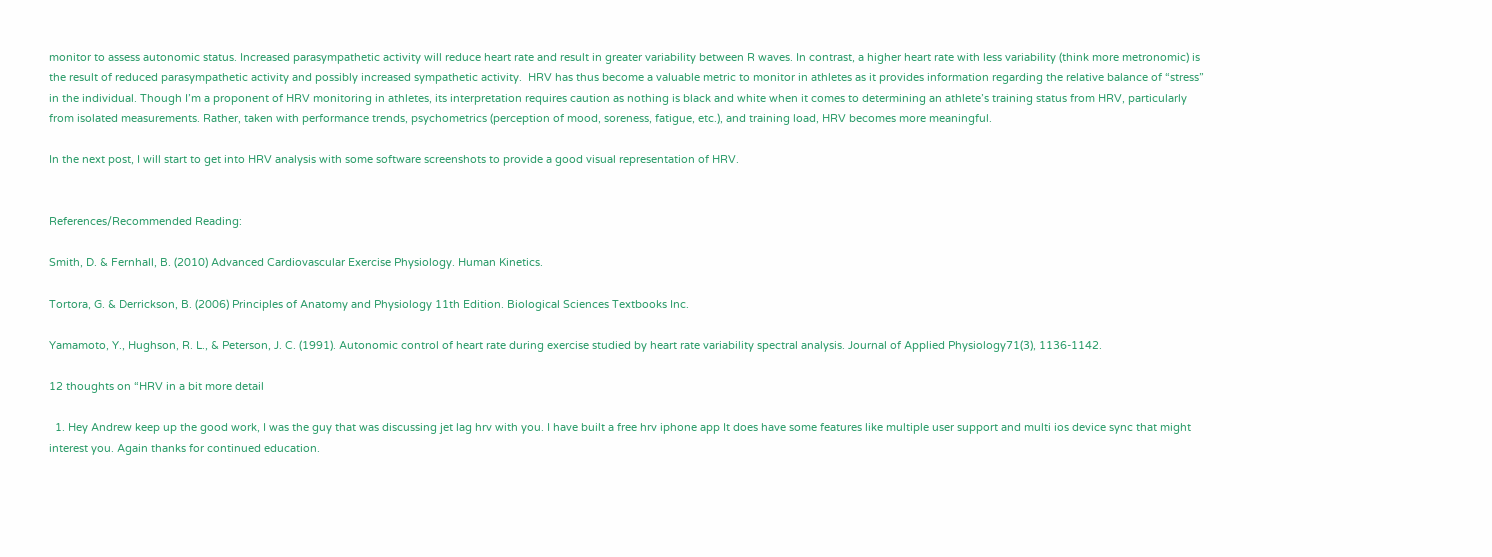monitor to assess autonomic status. Increased parasympathetic activity will reduce heart rate and result in greater variability between R waves. In contrast, a higher heart rate with less variability (think more metronomic) is the result of reduced parasympathetic activity and possibly increased sympathetic activity.  HRV has thus become a valuable metric to monitor in athletes as it provides information regarding the relative balance of “stress” in the individual. Though I’m a proponent of HRV monitoring in athletes, its interpretation requires caution as nothing is black and white when it comes to determining an athlete’s training status from HRV, particularly from isolated measurements. Rather, taken with performance trends, psychometrics (perception of mood, soreness, fatigue, etc.), and training load, HRV becomes more meaningful.

In the next post, I will start to get into HRV analysis with some software screenshots to provide a good visual representation of HRV.


References/Recommended Reading:

Smith, D. & Fernhall, B. (2010) Advanced Cardiovascular Exercise Physiology. Human Kinetics.

Tortora, G. & Derrickson, B. (2006) Principles of Anatomy and Physiology 11th Edition. Biological Sciences Textbooks Inc.

Yamamoto, Y., Hughson, R. L., & Peterson, J. C. (1991). Autonomic control of heart rate during exercise studied by heart rate variability spectral analysis. Journal of Applied Physiology71(3), 1136-1142.

12 thoughts on “HRV in a bit more detail

  1. Hey Andrew keep up the good work, I was the guy that was discussing jet lag hrv with you. I have built a free hrv iphone app It does have some features like multiple user support and multi ios device sync that might interest you. Again thanks for continued education.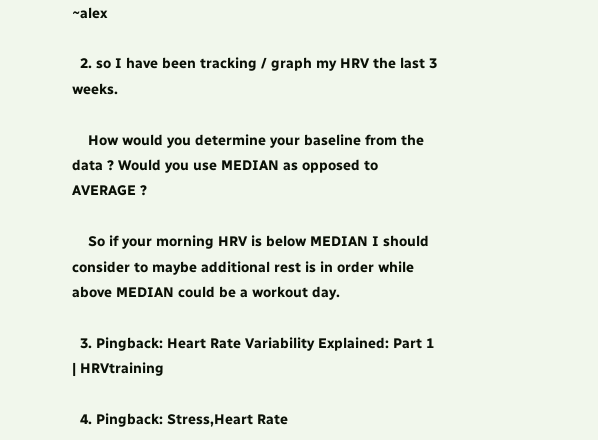~alex

  2. so I have been tracking / graph my HRV the last 3 weeks.

    How would you determine your baseline from the data ? Would you use MEDIAN as opposed to AVERAGE ?

    So if your morning HRV is below MEDIAN I should consider to maybe additional rest is in order while above MEDIAN could be a workout day.

  3. Pingback: Heart Rate Variability Explained: Part 1 | HRVtraining

  4. Pingback: Stress,Heart Rate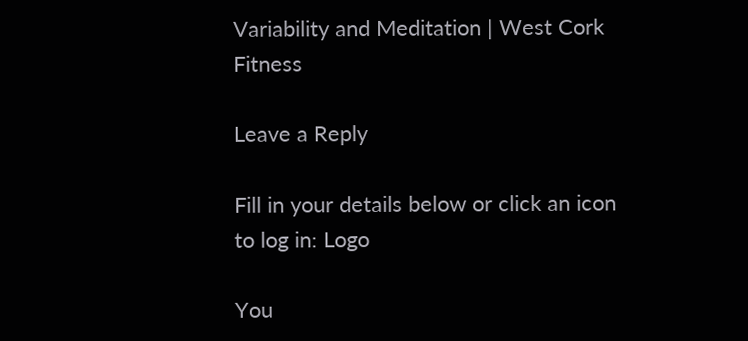Variability and Meditation | West Cork Fitness

Leave a Reply

Fill in your details below or click an icon to log in: Logo

You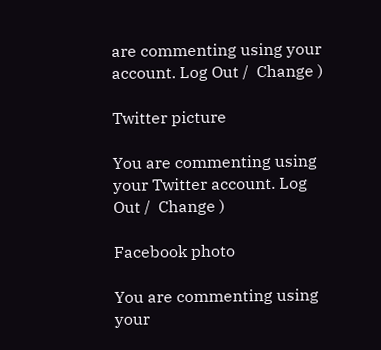are commenting using your account. Log Out /  Change )

Twitter picture

You are commenting using your Twitter account. Log Out /  Change )

Facebook photo

You are commenting using your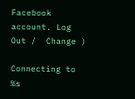Facebook account. Log Out /  Change )

Connecting to %s